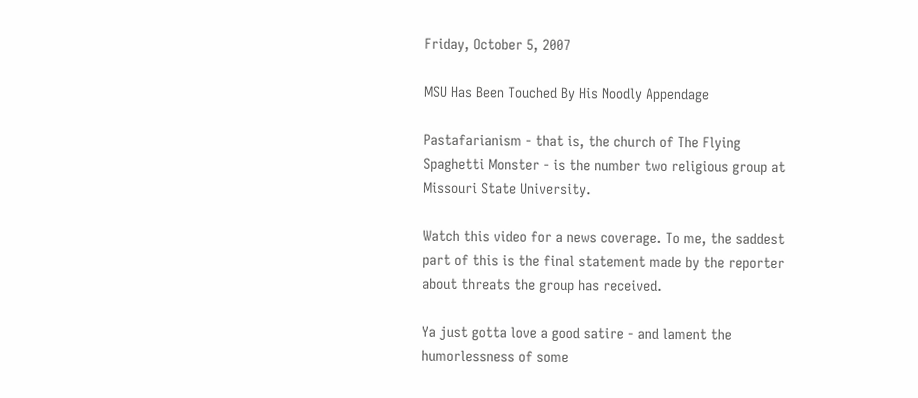Friday, October 5, 2007

MSU Has Been Touched By His Noodly Appendage

Pastafarianism - that is, the church of The Flying Spaghetti Monster - is the number two religious group at Missouri State University.

Watch this video for a news coverage. To me, the saddest part of this is the final statement made by the reporter about threats the group has received.

Ya just gotta love a good satire - and lament the humorlessness of some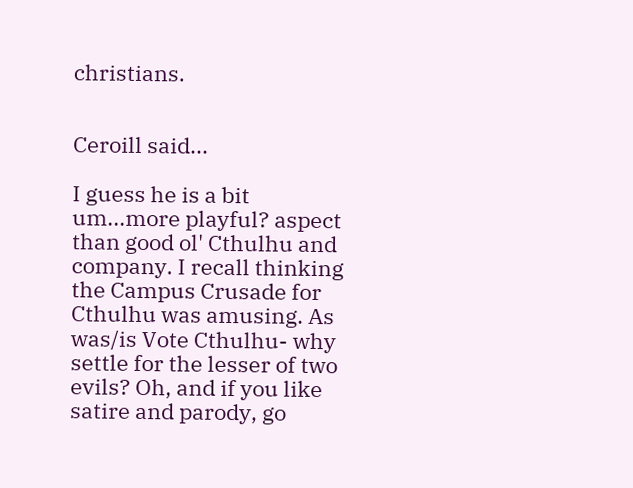christians.


Ceroill said...

I guess he is a bit um...more playful? aspect than good ol' Cthulhu and company. I recall thinking the Campus Crusade for Cthulhu was amusing. As was/is Vote Cthulhu- why settle for the lesser of two evils? Oh, and if you like satire and parody, go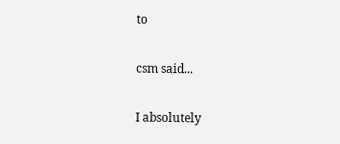to

csm said...

I absolutely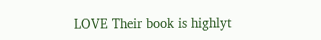LOVE Their book is highlyt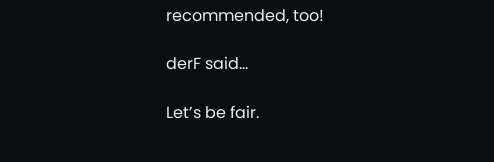recommended, too!

derF said...

Let’s be fair.